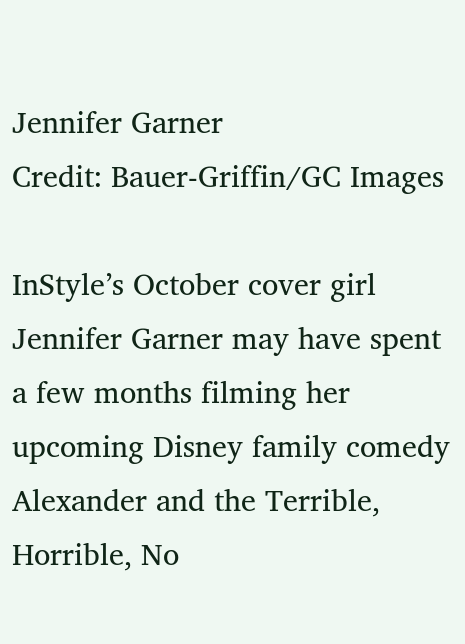Jennifer Garner
Credit: Bauer-Griffin/GC Images

InStyle’s October cover girl Jennifer Garner may have spent a few months filming her upcoming Disney family comedy Alexander and the Terrible, Horrible, No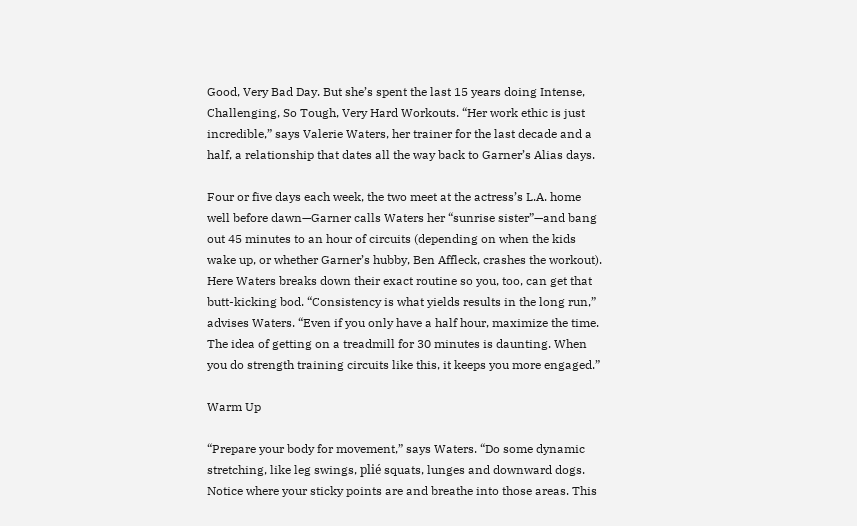Good, Very Bad Day. But she’s spent the last 15 years doing Intense, Challenging, So Tough, Very Hard Workouts. “Her work ethic is just incredible,” says Valerie Waters, her trainer for the last decade and a half, a relationship that dates all the way back to Garner’s Alias days.

Four or five days each week, the two meet at the actress’s L.A. home well before dawn—Garner calls Waters her “sunrise sister”—and bang out 45 minutes to an hour of circuits (depending on when the kids wake up, or whether Garner’s hubby, Ben Affleck, crashes the workout). Here Waters breaks down their exact routine so you, too, can get that butt-kicking bod. “Consistency is what yields results in the long run,” advises Waters. “Even if you only have a half hour, maximize the time. The idea of getting on a treadmill for 30 minutes is daunting. When you do strength training circuits like this, it keeps you more engaged.”

Warm Up

“Prepare your body for movement,” says Waters. “Do some dynamic stretching, like leg swings, plié squats, lunges and downward dogs. Notice where your sticky points are and breathe into those areas. This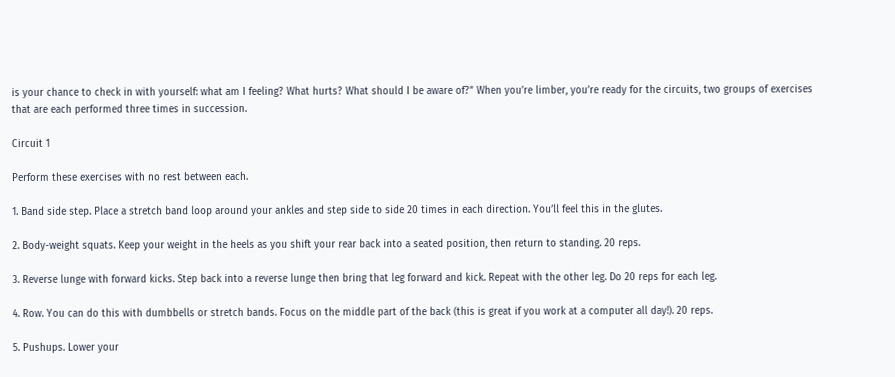is your chance to check in with yourself: what am I feeling? What hurts? What should I be aware of?” When you’re limber, you’re ready for the circuits, two groups of exercises that are each performed three times in succession.

Circuit 1

Perform these exercises with no rest between each.

1. Band side step. Place a stretch band loop around your ankles and step side to side 20 times in each direction. You’ll feel this in the glutes.

2. Body-weight squats. Keep your weight in the heels as you shift your rear back into a seated position, then return to standing. 20 reps.

3. Reverse lunge with forward kicks. Step back into a reverse lunge then bring that leg forward and kick. Repeat with the other leg. Do 20 reps for each leg.

4. Row. You can do this with dumbbells or stretch bands. Focus on the middle part of the back (this is great if you work at a computer all day!). 20 reps.

5. Pushups. Lower your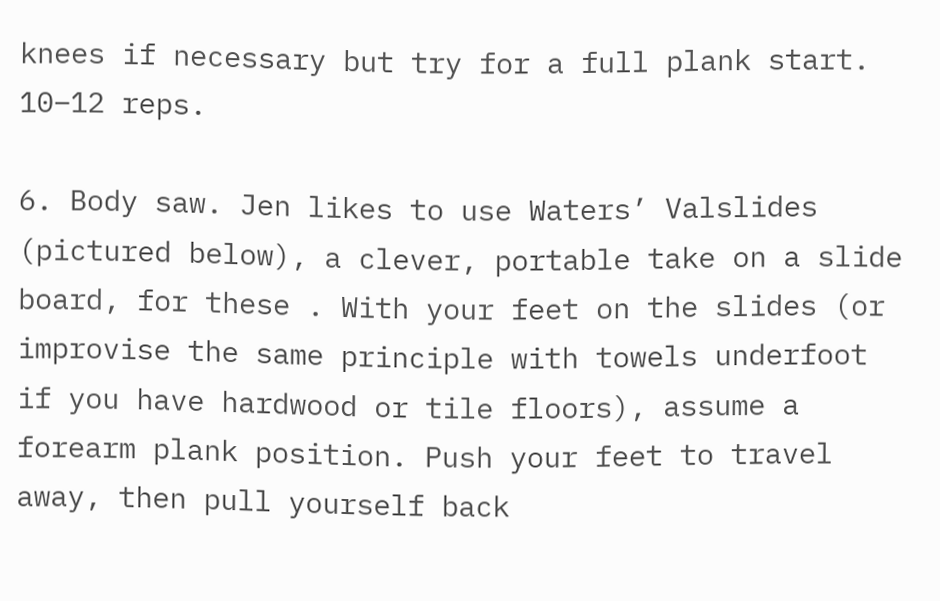knees if necessary but try for a full plank start. 10–12 reps.

6. Body saw. Jen likes to use Waters’ Valslides (pictured below), a clever, portable take on a slide board, for these . With your feet on the slides (or improvise the same principle with towels underfoot if you have hardwood or tile floors), assume a forearm plank position. Push your feet to travel away, then pull yourself back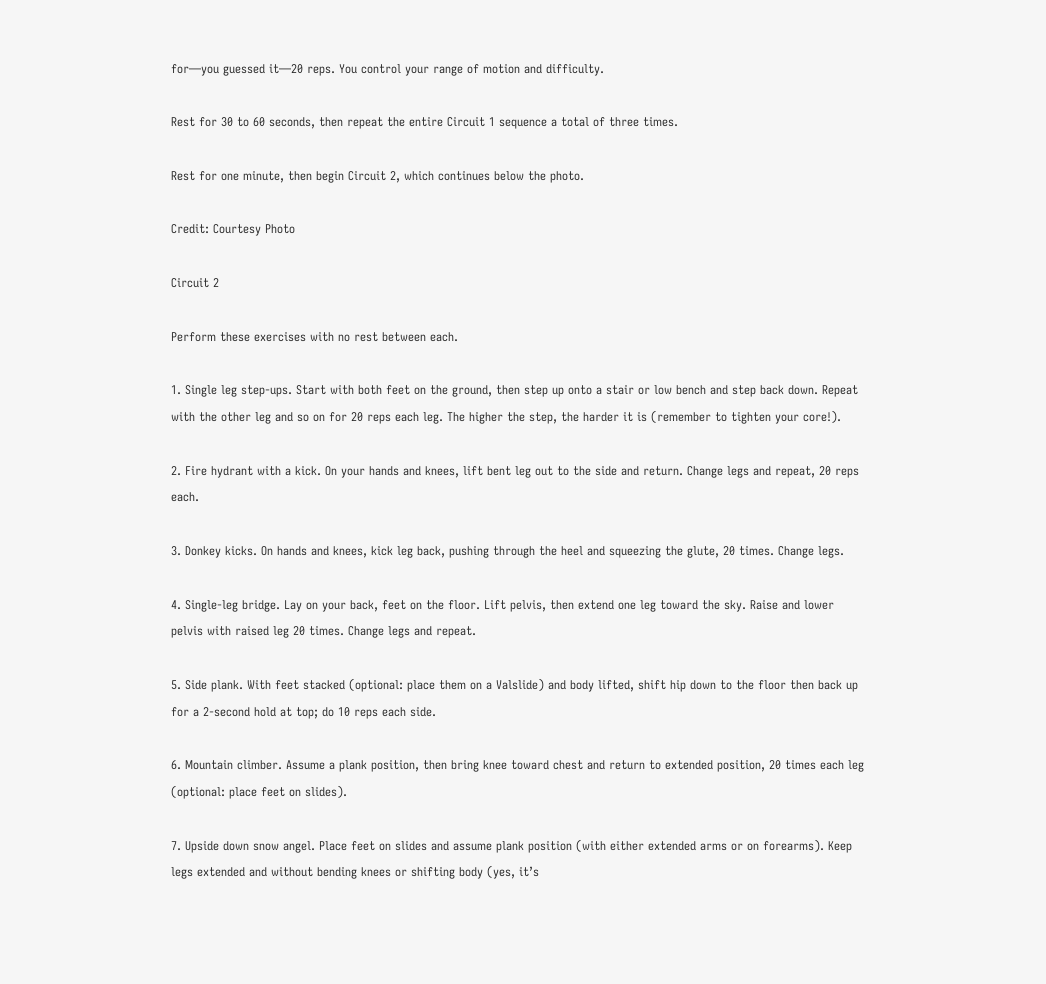for—you guessed it—20 reps. You control your range of motion and difficulty.

Rest for 30 to 60 seconds, then repeat the entire Circuit 1 sequence a total of three times.

Rest for one minute, then begin Circuit 2, which continues below the photo.

Credit: Courtesy Photo

Circuit 2

Perform these exercises with no rest between each.

1. Single leg step-ups. Start with both feet on the ground, then step up onto a stair or low bench and step back down. Repeat with the other leg and so on for 20 reps each leg. The higher the step, the harder it is (remember to tighten your core!).

2. Fire hydrant with a kick. On your hands and knees, lift bent leg out to the side and return. Change legs and repeat, 20 reps each.

3. Donkey kicks. On hands and knees, kick leg back, pushing through the heel and squeezing the glute, 20 times. Change legs.

4. Single-leg bridge. Lay on your back, feet on the floor. Lift pelvis, then extend one leg toward the sky. Raise and lower pelvis with raised leg 20 times. Change legs and repeat.

5. Side plank. With feet stacked (optional: place them on a Valslide) and body lifted, shift hip down to the floor then back up for a 2-second hold at top; do 10 reps each side.

6. Mountain climber. Assume a plank position, then bring knee toward chest and return to extended position, 20 times each leg (optional: place feet on slides).

7. Upside down snow angel. Place feet on slides and assume plank position (with either extended arms or on forearms). Keep legs extended and without bending knees or shifting body (yes, it’s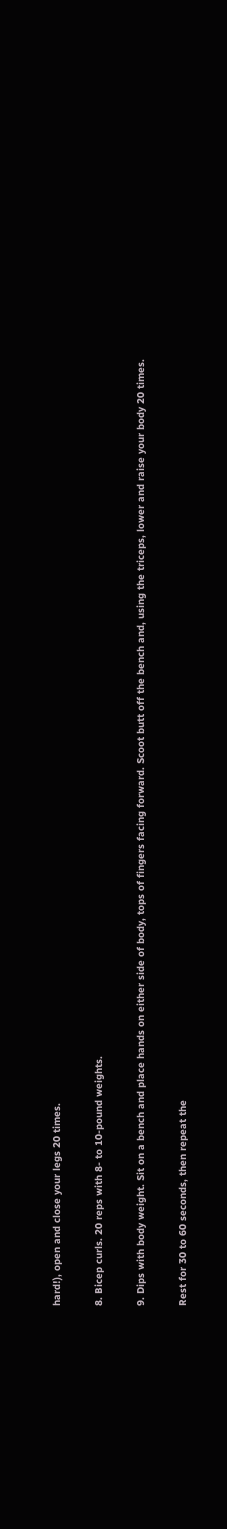hard!), open and close your legs 20 times.

8. Bicep curls. 20 reps with 8- to 10-pound weights.

9. Dips with body weight. Sit on a bench and place hands on either side of body, tops of fingers facing forward. Scoot butt off the bench and, using the triceps, lower and raise your body 20 times.

Rest for 30 to 60 seconds, then repeat the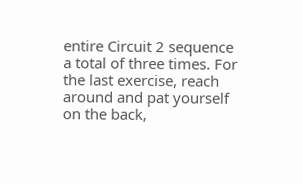entire Circuit 2 sequence a total of three times. For the last exercise, reach around and pat yourself on the back,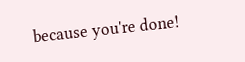because you're done!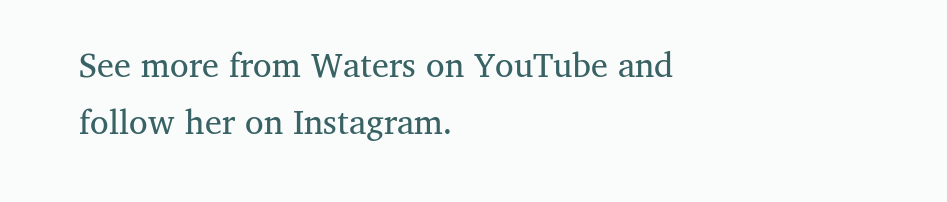See more from Waters on YouTube and follow her on Instagram.